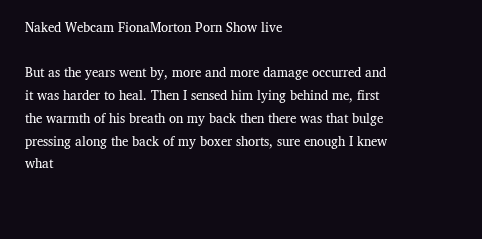Naked Webcam FionaMorton Porn Show live

But as the years went by, more and more damage occurred and it was harder to heal. Then I sensed him lying behind me, first the warmth of his breath on my back then there was that bulge pressing along the back of my boxer shorts, sure enough I knew what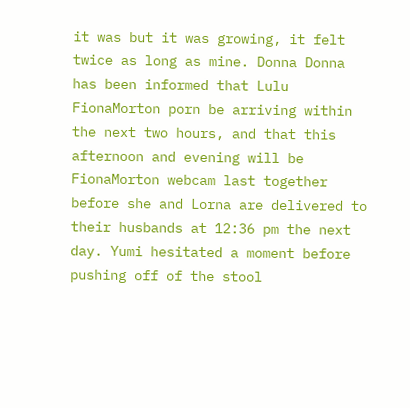it was but it was growing, it felt twice as long as mine. Donna Donna has been informed that Lulu FionaMorton porn be arriving within the next two hours, and that this afternoon and evening will be FionaMorton webcam last together before she and Lorna are delivered to their husbands at 12:36 pm the next day. Yumi hesitated a moment before pushing off of the stool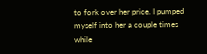to fork over her price. I pumped myself into her a couple times while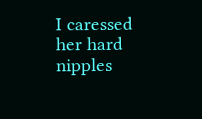I caressed her hard nipples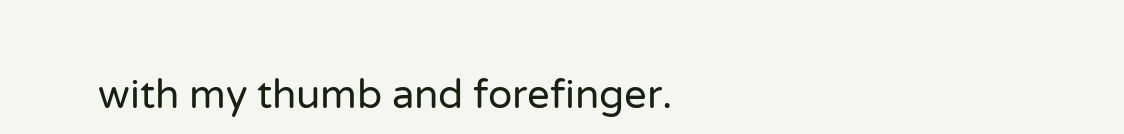with my thumb and forefinger.